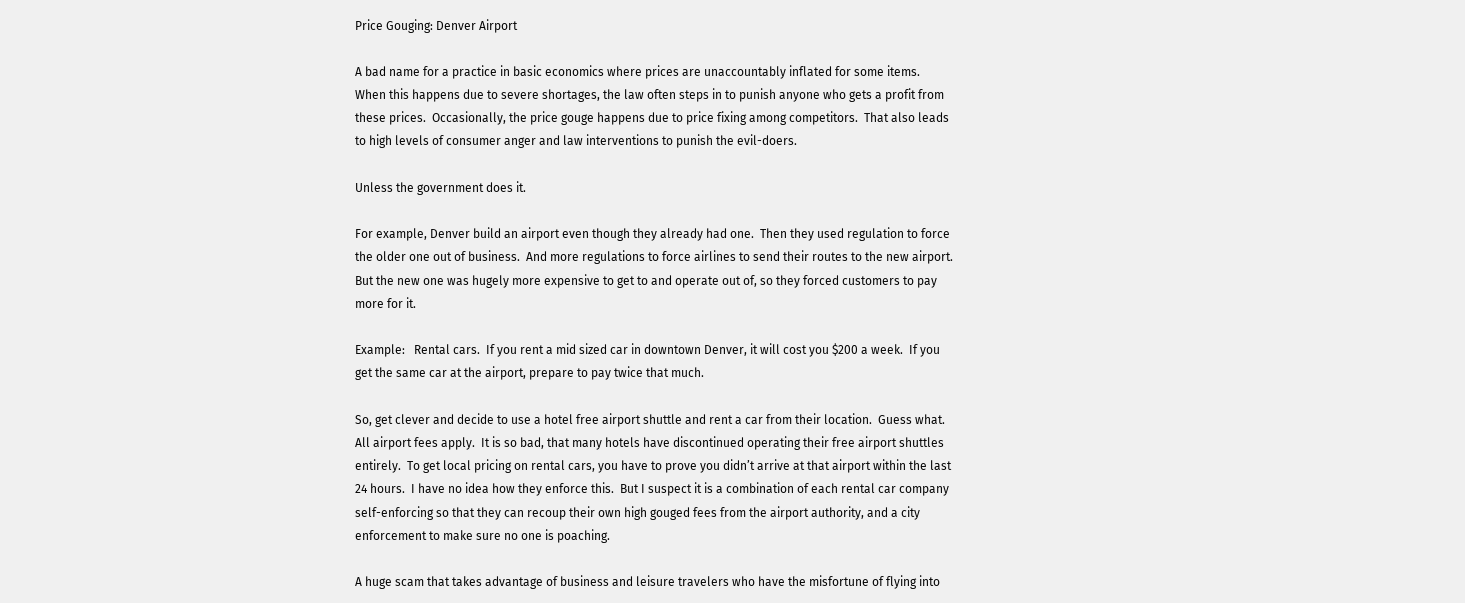Price Gouging: Denver Airport

A bad name for a practice in basic economics where prices are unaccountably inflated for some items.  When this happens due to severe shortages, the law often steps in to punish anyone who gets a profit from these prices.  Occasionally, the price gouge happens due to price fixing among competitors.  That also leads to high levels of consumer anger and law interventions to punish the evil-doers.

Unless the government does it.

For example, Denver build an airport even though they already had one.  Then they used regulation to force the older one out of business.  And more regulations to force airlines to send their routes to the new airport.  But the new one was hugely more expensive to get to and operate out of, so they forced customers to pay more for it.

Example:   Rental cars.  If you rent a mid sized car in downtown Denver, it will cost you $200 a week.  If you get the same car at the airport, prepare to pay twice that much.

So, get clever and decide to use a hotel free airport shuttle and rent a car from their location.  Guess what.  All airport fees apply.  It is so bad, that many hotels have discontinued operating their free airport shuttles entirely.  To get local pricing on rental cars, you have to prove you didn’t arrive at that airport within the last 24 hours.  I have no idea how they enforce this.  But I suspect it is a combination of each rental car company self-enforcing so that they can recoup their own high gouged fees from the airport authority, and a city enforcement to make sure no one is poaching.

A huge scam that takes advantage of business and leisure travelers who have the misfortune of flying into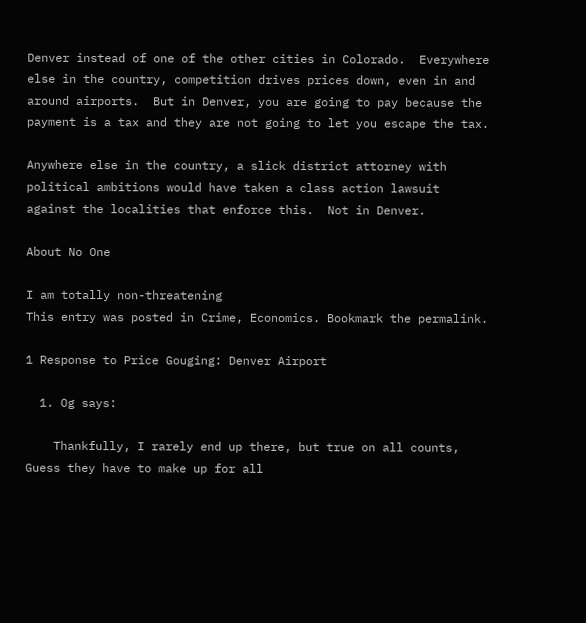Denver instead of one of the other cities in Colorado.  Everywhere else in the country, competition drives prices down, even in and around airports.  But in Denver, you are going to pay because the payment is a tax and they are not going to let you escape the tax.

Anywhere else in the country, a slick district attorney with political ambitions would have taken a class action lawsuit against the localities that enforce this.  Not in Denver.

About No One

I am totally non-threatening
This entry was posted in Crime, Economics. Bookmark the permalink.

1 Response to Price Gouging: Denver Airport

  1. Og says:

    Thankfully, I rarely end up there, but true on all counts, Guess they have to make up for all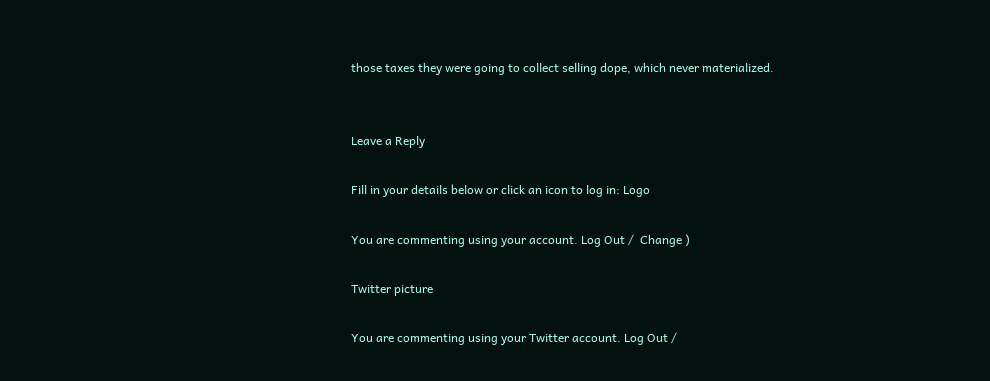those taxes they were going to collect selling dope, which never materialized.


Leave a Reply

Fill in your details below or click an icon to log in: Logo

You are commenting using your account. Log Out /  Change )

Twitter picture

You are commenting using your Twitter account. Log Out /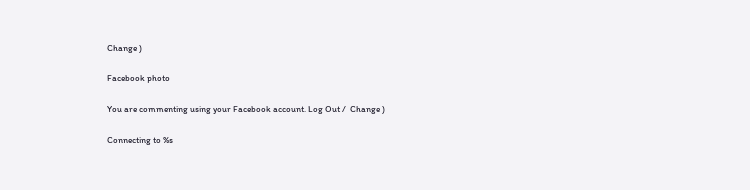Change )

Facebook photo

You are commenting using your Facebook account. Log Out /  Change )

Connecting to %s